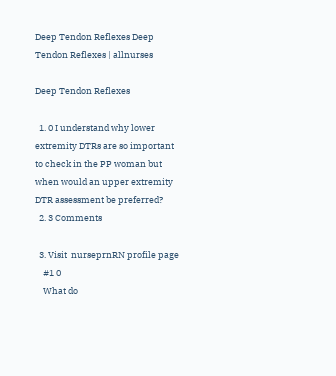Deep Tendon Reflexes Deep Tendon Reflexes | allnurses

Deep Tendon Reflexes

  1. 0 I understand why lower extremity DTRs are so important to check in the PP woman but when would an upper extremity DTR assessment be preferred?
  2. 3 Comments

  3. Visit  nurseprnRN profile page
    #1 0
    What do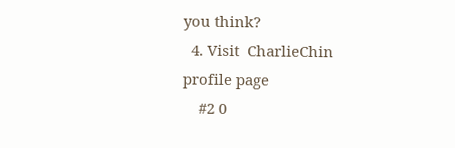you think?
  4. Visit  CharlieChin profile page
    #2 0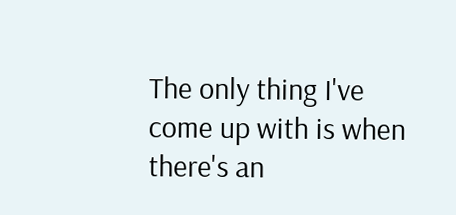The only thing I've come up with is when there's an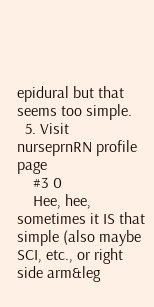epidural but that seems too simple.
  5. Visit  nurseprnRN profile page
    #3 0
    Hee, hee, sometimes it IS that simple (also maybe SCI, etc., or right side arm&leg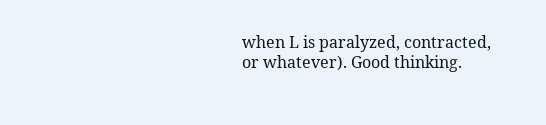when L is paralyzed, contracted, or whatever). Good thinking.